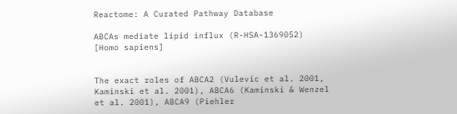Reactome: A Curated Pathway Database

ABCAs mediate lipid influx (R-HSA-1369052) [Homo sapiens]


The exact roles of ABCA2 (Vulevic et al. 2001, Kaminski et al. 2001), ABCA6 (Kaminski & Wenzel et al. 2001), ABCA9 (Piehler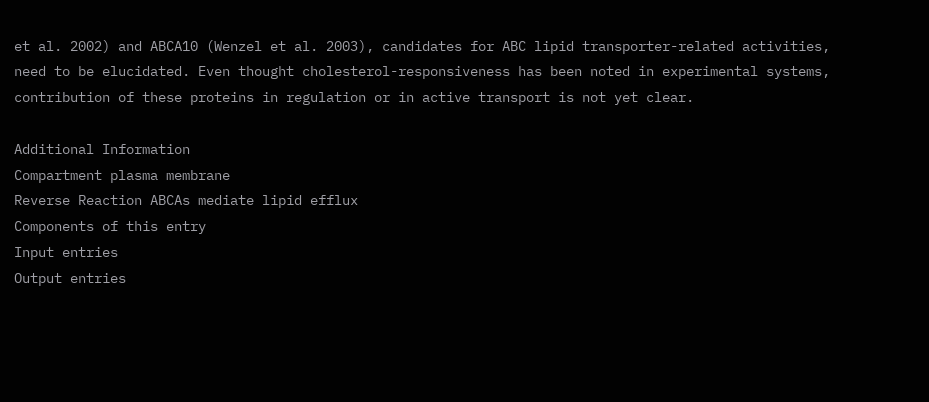et al. 2002) and ABCA10 (Wenzel et al. 2003), candidates for ABC lipid transporter-related activities, need to be elucidated. Even thought cholesterol-responsiveness has been noted in experimental systems, contribution of these proteins in regulation or in active transport is not yet clear.

Additional Information
Compartment plasma membrane
Reverse Reaction ABCAs mediate lipid efflux
Components of this entry
Input entries
Output entries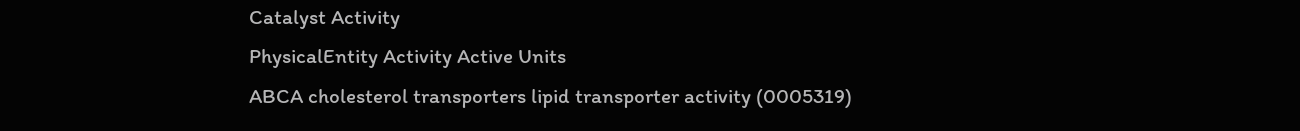Catalyst Activity
PhysicalEntity Activity Active Units
ABCA cholesterol transporters lipid transporter activity (0005319)